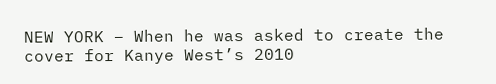NEW YORK – When he was asked to create the cover for Kanye West’s 2010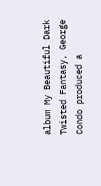album My Beautiful Dark Twisted Fantasy, George Condo produced a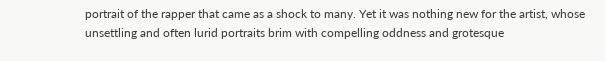portrait of the rapper that came as a shock to many. Yet it was nothing new for the artist, whose unsettling and often lurid portraits brim with compelling oddness and grotesque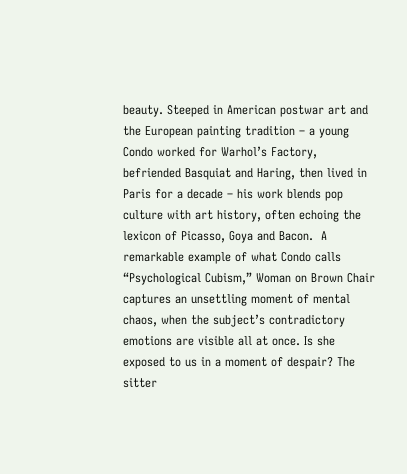beauty. Steeped in American postwar art and the European painting tradition – a young Condo worked for Warhol’s Factory, befriended Basquiat and Haring, then lived in Paris for a decade – his work blends pop culture with art history, often echoing the lexicon of Picasso, Goya and Bacon.  A remarkable example of what Condo calls “Psychological Cubism,” Woman on Brown Chair captures an unsettling moment of mental chaos, when the subject’s contradictory emotions are visible all at once. Is she exposed to us in a moment of despair? The sitter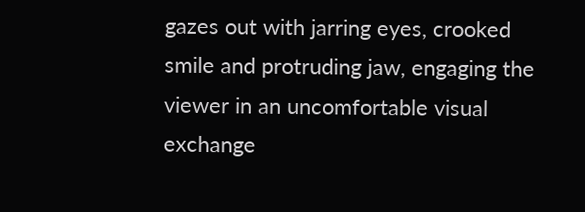gazes out with jarring eyes, crooked smile and protruding jaw, engaging the viewer in an uncomfortable visual exchange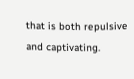that is both repulsive and captivating.